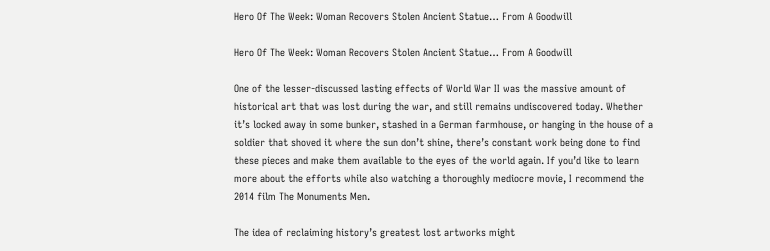Hero Of The Week: Woman Recovers Stolen Ancient Statue… From A Goodwill

Hero Of The Week: Woman Recovers Stolen Ancient Statue… From A Goodwill

One of the lesser-discussed lasting effects of World War II was the massive amount of historical art that was lost during the war, and still remains undiscovered today. Whether it’s locked away in some bunker, stashed in a German farmhouse, or hanging in the house of a soldier that shoved it where the sun don’t shine, there’s constant work being done to find these pieces and make them available to the eyes of the world again. If you’d like to learn more about the efforts while also watching a thoroughly mediocre movie, I recommend the 2014 film The Monuments Men.

The idea of reclaiming history’s greatest lost artworks might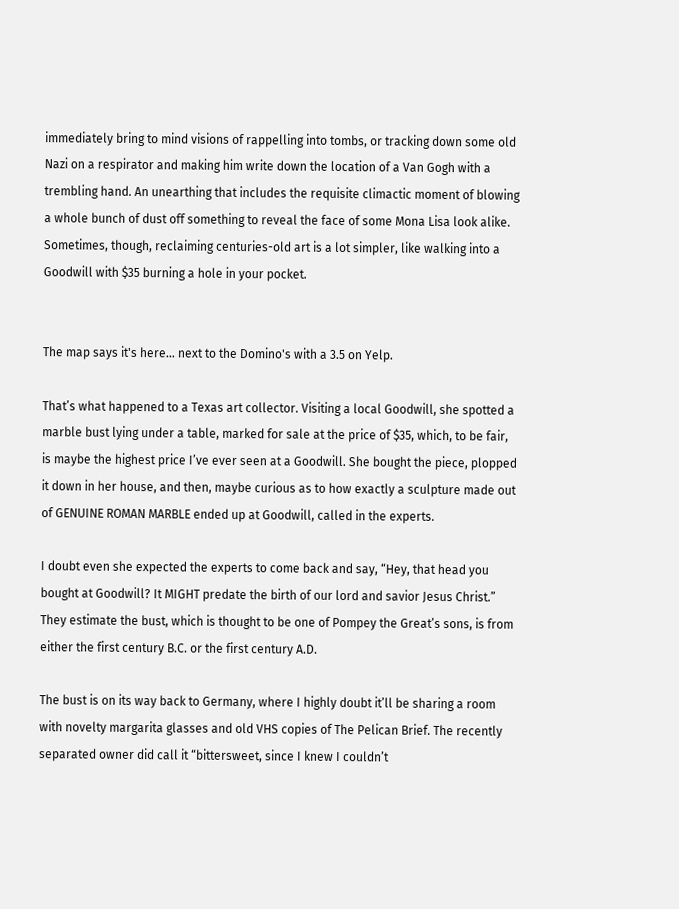immediately bring to mind visions of rappelling into tombs, or tracking down some old Nazi on a respirator and making him write down the location of a Van Gogh with a trembling hand. An unearthing that includes the requisite climactic moment of blowing a whole bunch of dust off something to reveal the face of some Mona Lisa look alike. Sometimes, though, reclaiming centuries-old art is a lot simpler, like walking into a Goodwill with $35 burning a hole in your pocket.


The map says it's here… next to the Domino's with a 3.5 on Yelp.

That’s what happened to a Texas art collector. Visiting a local Goodwill, she spotted a marble bust lying under a table, marked for sale at the price of $35, which, to be fair, is maybe the highest price I’ve ever seen at a Goodwill. She bought the piece, plopped it down in her house, and then, maybe curious as to how exactly a sculpture made out of GENUINE ROMAN MARBLE ended up at Goodwill, called in the experts.

I doubt even she expected the experts to come back and say, “Hey, that head you bought at Goodwill? It MIGHT predate the birth of our lord and savior Jesus Christ.” They estimate the bust, which is thought to be one of Pompey the Great’s sons, is from either the first century B.C. or the first century A.D.

The bust is on its way back to Germany, where I highly doubt it’ll be sharing a room with novelty margarita glasses and old VHS copies of The Pelican Brief. The recently separated owner did call it “bittersweet, since I knew I couldn’t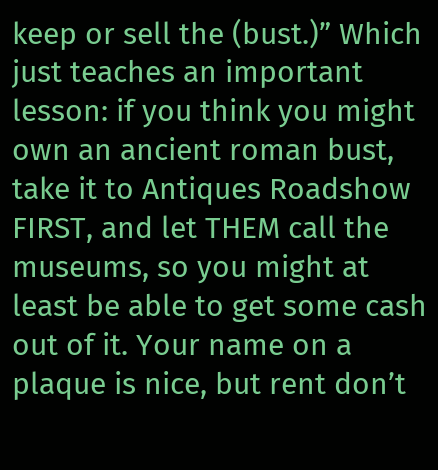keep or sell the (bust.)” Which just teaches an important lesson: if you think you might own an ancient roman bust, take it to Antiques Roadshow FIRST, and let THEM call the museums, so you might at least be able to get some cash out of it. Your name on a plaque is nice, but rent don’t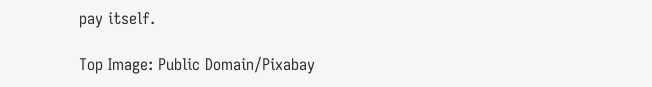pay itself.

Top Image: Public Domain/Pixabay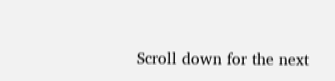Scroll down for the next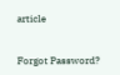article


Forgot Password?